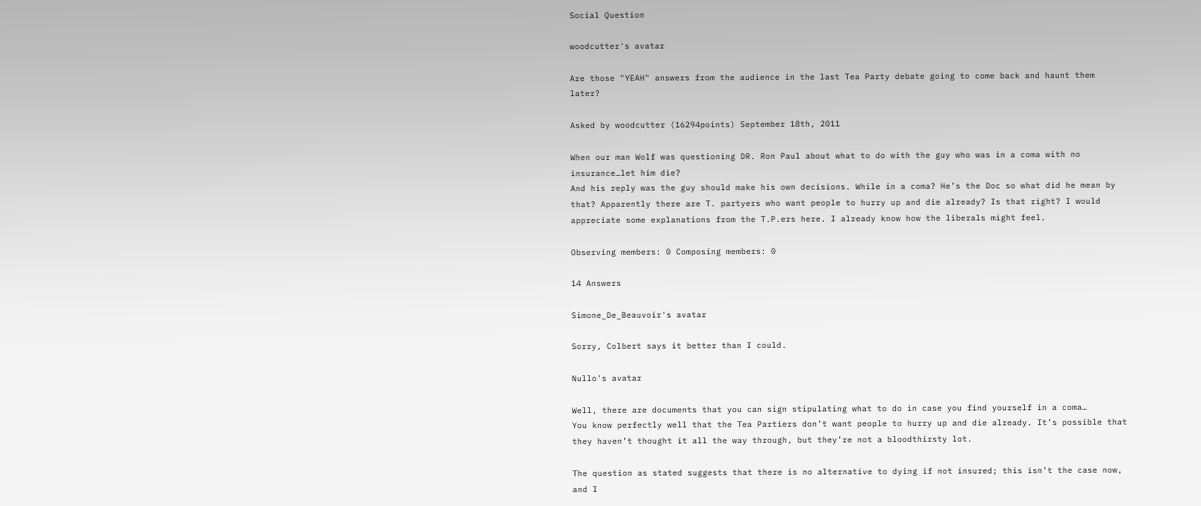Social Question

woodcutter's avatar

Are those "YEAH" answers from the audience in the last Tea Party debate going to come back and haunt them later?

Asked by woodcutter (16294points) September 18th, 2011

When our man Wolf was questioning DR. Ron Paul about what to do with the guy who was in a coma with no insurance…let him die?
And his reply was the guy should make his own decisions. While in a coma? He’s the Doc so what did he mean by that? Apparently there are T. partyers who want people to hurry up and die already? Is that right? I would appreciate some explanations from the T.P.ers here. I already know how the liberals might feel.

Observing members: 0 Composing members: 0

14 Answers

Simone_De_Beauvoir's avatar

Sorry, Colbert says it better than I could.

Nullo's avatar

Well, there are documents that you can sign stipulating what to do in case you find yourself in a coma…
You know perfectly well that the Tea Partiers don’t want people to hurry up and die already. It’s possible that they haven’t thought it all the way through, but they’re not a bloodthirsty lot.

The question as stated suggests that there is no alternative to dying if not insured; this isn’t the case now, and I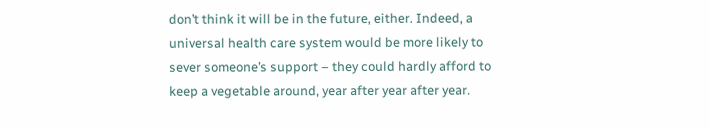don’t think it will be in the future, either. Indeed, a universal health care system would be more likely to sever someone’s support – they could hardly afford to keep a vegetable around, year after year after year.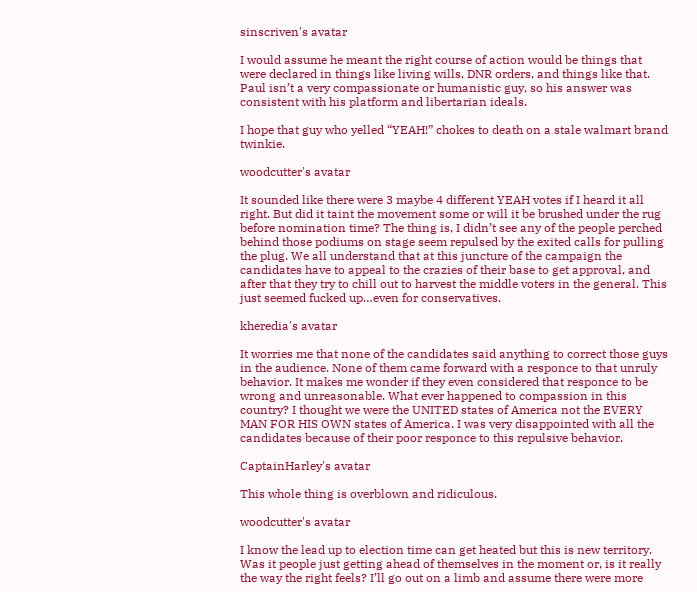sinscriven's avatar

I would assume he meant the right course of action would be things that were declared in things like living wills, DNR orders, and things like that. Paul isn’t a very compassionate or humanistic guy, so his answer was consistent with his platform and libertarian ideals.

I hope that guy who yelled “YEAH!” chokes to death on a stale walmart brand twinkie.

woodcutter's avatar

It sounded like there were 3 maybe 4 different YEAH votes if I heard it all right. But did it taint the movement some or will it be brushed under the rug before nomination time? The thing is, I didn’t see any of the people perched behind those podiums on stage seem repulsed by the exited calls for pulling the plug. We all understand that at this juncture of the campaign the candidates have to appeal to the crazies of their base to get approval, and after that they try to chill out to harvest the middle voters in the general. This just seemed fucked up…even for conservatives.

kheredia's avatar

It worries me that none of the candidates said anything to correct those guys in the audience. None of them came forward with a responce to that unruly behavior. It makes me wonder if they even considered that responce to be wrong and unreasonable. What ever happened to compassion in this country? I thought we were the UNITED states of America not the EVERY MAN FOR HIS OWN states of America. I was very disappointed with all the candidates because of their poor responce to this repulsive behavior.

CaptainHarley's avatar

This whole thing is overblown and ridiculous.

woodcutter's avatar

I know the lead up to election time can get heated but this is new territory. Was it people just getting ahead of themselves in the moment or, is it really the way the right feels? I’ll go out on a limb and assume there were more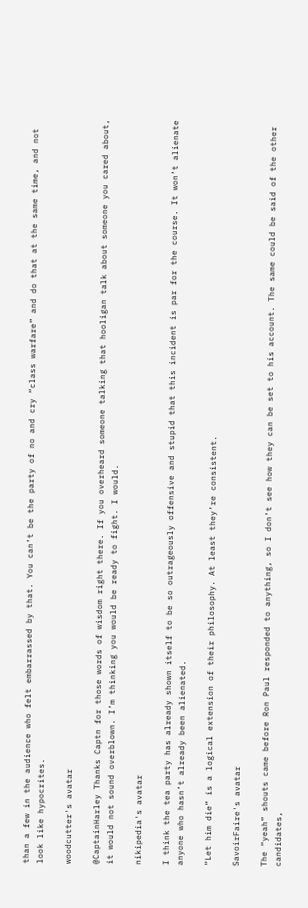than a few in the audience who felt embarrassed by that. You can’t be the party of no and cry “class warfare” and do that at the same time, and not look like hypocrites.

woodcutter's avatar

@CaptainHarley Thanks Captn for those words of wisdom right there. If you overheard someone talking that hooligan talk about someone you cared about, it would not sound overblown. I’m thinking you would be ready to fight. I would.

nikipedia's avatar

I think the tea party has already shown itself to be so outrageously offensive and stupid that this incident is par for the course. It won’t alienate anyone who hasn’t already been alienated.

“Let him die” is a logical extension of their philosophy. At least they’re consistent.

SavoirFaire's avatar

The “yeah” shouts came before Ron Paul responded to anything, so I don’t see how they can be set to his account. The same could be said of the other candidates,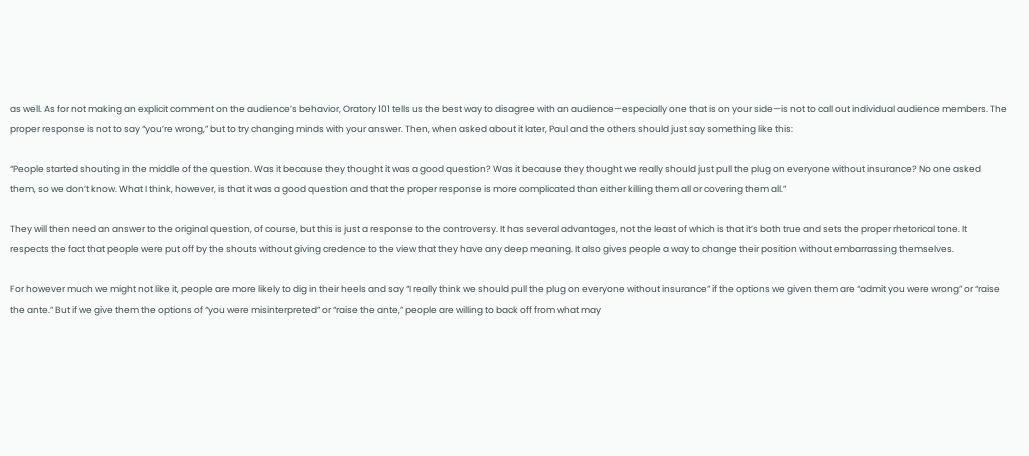as well. As for not making an explicit comment on the audience’s behavior, Oratory 101 tells us the best way to disagree with an audience—especially one that is on your side—is not to call out individual audience members. The proper response is not to say “you’re wrong,” but to try changing minds with your answer. Then, when asked about it later, Paul and the others should just say something like this:

“People started shouting in the middle of the question. Was it because they thought it was a good question? Was it because they thought we really should just pull the plug on everyone without insurance? No one asked them, so we don’t know. What I think, however, is that it was a good question and that the proper response is more complicated than either killing them all or covering them all.”

They will then need an answer to the original question, of course, but this is just a response to the controversy. It has several advantages, not the least of which is that it’s both true and sets the proper rhetorical tone. It respects the fact that people were put off by the shouts without giving credence to the view that they have any deep meaning. It also gives people a way to change their position without embarrassing themselves.

For however much we might not like it, people are more likely to dig in their heels and say “I really think we should pull the plug on everyone without insurance” if the options we given them are “admit you were wrong” or “raise the ante.” But if we give them the options of “you were misinterpreted” or “raise the ante,” people are willing to back off from what may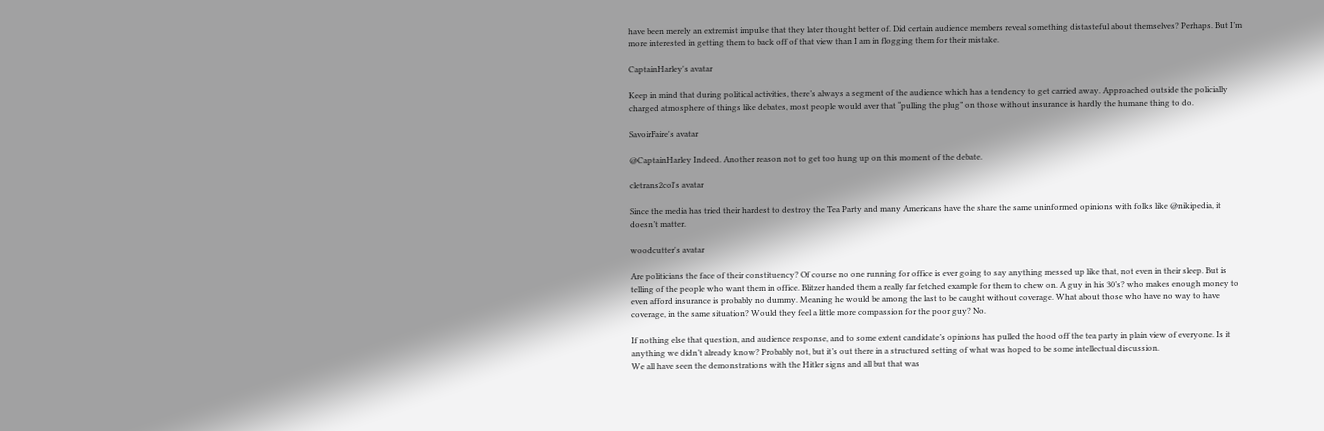have been merely an extremist impulse that they later thought better of. Did certain audience members reveal something distasteful about themselves? Perhaps. But I’m more interested in getting them to back off of that view than I am in flogging them for their mistake.

CaptainHarley's avatar

Keep in mind that during political activities, there’s always a segment of the audience which has a tendency to get carried away. Approached outside the policially charged atmosphere of things like debates, most people would aver that “pulling the plug” on those without insurance is hardly the humane thing to do.

SavoirFaire's avatar

@CaptainHarley Indeed. Another reason not to get too hung up on this moment of the debate.

cletrans2col's avatar

Since the media has tried their hardest to destroy the Tea Party and many Americans have the share the same uninformed opinions with folks like @nikipedia, it doesn’t matter.

woodcutter's avatar

Are politicians the face of their constituency? Of course no one running for office is ever going to say anything messed up like that, not even in their sleep. But is telling of the people who want them in office. Blitzer handed them a really far fetched example for them to chew on. A guy in his 30’s? who makes enough money to even afford insurance is probably no dummy. Meaning he would be among the last to be caught without coverage. What about those who have no way to have coverage, in the same situation? Would they feel a little more compassion for the poor guy? No.

If nothing else that question, and audience response, and to some extent candidate’s opinions has pulled the hood off the tea party in plain view of everyone. Is it anything we didn’t already know? Probably not, but it’s out there in a structured setting of what was hoped to be some intellectual discussion.
We all have seen the demonstrations with the Hitler signs and all but that was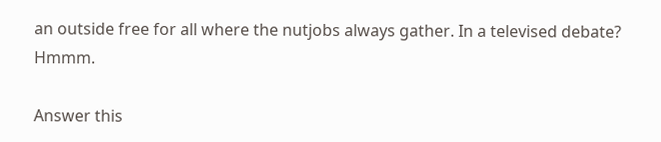an outside free for all where the nutjobs always gather. In a televised debate? Hmmm.

Answer this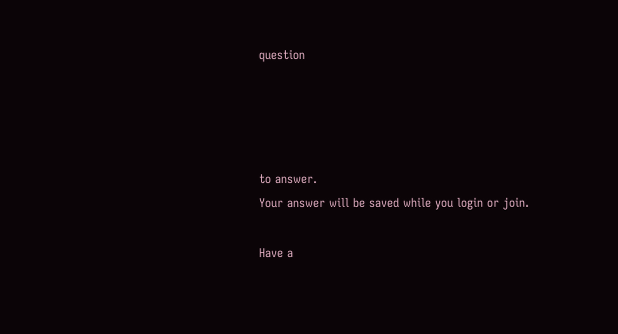question




to answer.
Your answer will be saved while you login or join.

Have a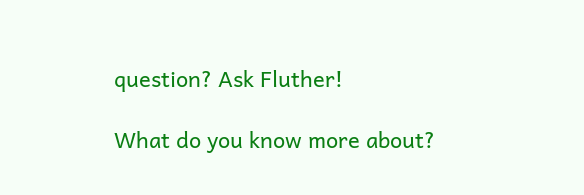question? Ask Fluther!

What do you know more about?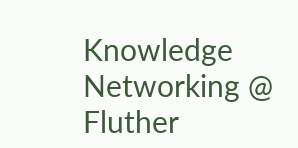Knowledge Networking @ Fluther